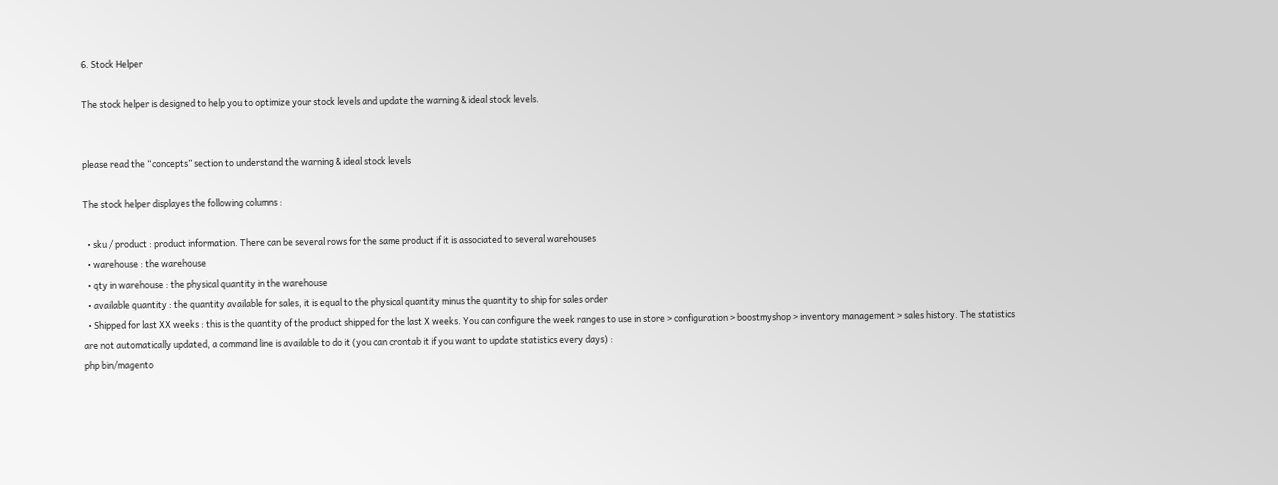6. Stock Helper

The stock helper is designed to help you to optimize your stock levels and update the warning & ideal stock levels.


please read the “concepts” section to understand the warning & ideal stock levels

The stock helper displayes the following columns :

  • sku / product : product information. There can be several rows for the same product if it is associated to several warehouses
  • warehouse : the warehouse
  • qty in warehouse : the physical quantity in the warehouse
  • available quantity : the quantity available for sales, it is equal to the physical quantity minus the quantity to ship for sales order
  • Shipped for last XX weeks : this is the quantity of the product shipped for the last X weeks. You can configure the week ranges to use in store > configuration > boostmyshop > inventory management > sales history. The statistics are not automatically updated, a command line is available to do it (you can crontab it if you want to update statistics every days) :
php bin/magento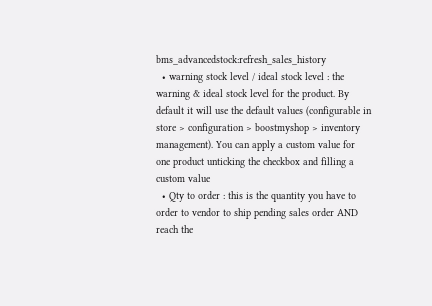bms_advancedstock:refresh_sales_history
  • warning stock level / ideal stock level : the warning & ideal stock level for the product. By default it will use the default values (configurable in store > configuration > boostmyshop > inventory management). You can apply a custom value for one product unticking the checkbox and filling a custom value
  • Qty to order : this is the quantity you have to order to vendor to ship pending sales order AND reach the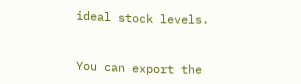ideal stock levels.


You can export the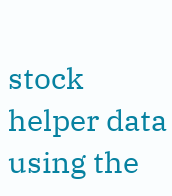stock helper data using the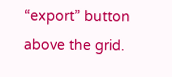“export” button above the grid.